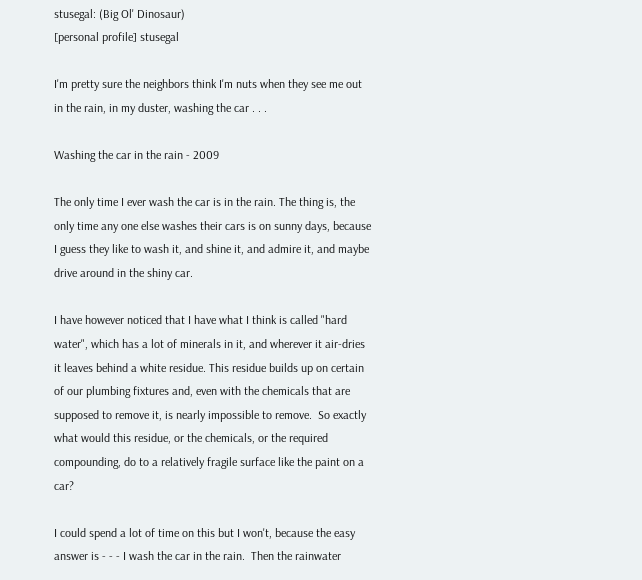stusegal: (Big Ol' Dinosaur)
[personal profile] stusegal

I'm pretty sure the neighbors think I'm nuts when they see me out in the rain, in my duster, washing the car . . .

Washing the car in the rain - 2009

The only time I ever wash the car is in the rain. The thing is, the only time any one else washes their cars is on sunny days, because I guess they like to wash it, and shine it, and admire it, and maybe drive around in the shiny car.

I have however noticed that I have what I think is called "hard water", which has a lot of minerals in it, and wherever it air-dries it leaves behind a white residue. This residue builds up on certain of our plumbing fixtures and, even with the chemicals that are supposed to remove it, is nearly impossible to remove.  So exactly what would this residue, or the chemicals, or the required compounding, do to a relatively fragile surface like the paint on a car?

I could spend a lot of time on this but I won't, because the easy answer is - - - I wash the car in the rain.  Then the rainwater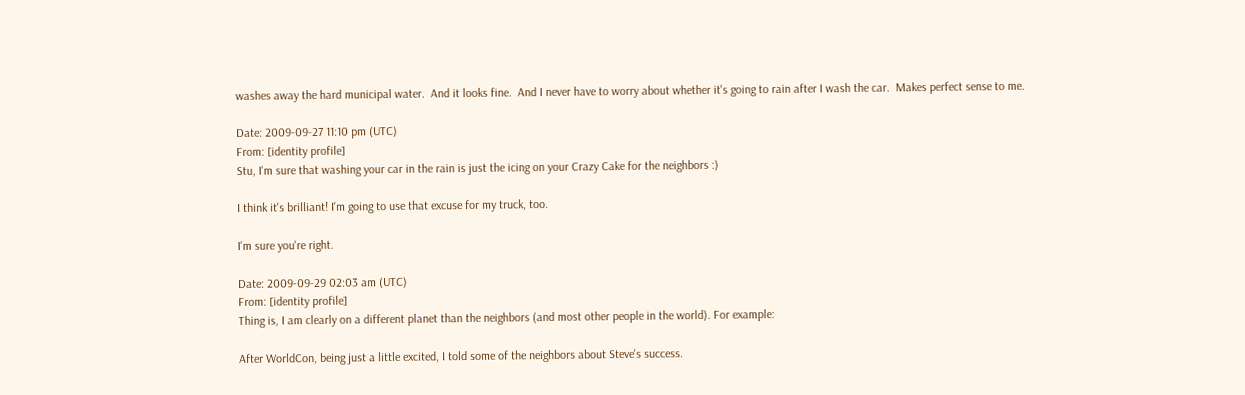washes away the hard municipal water.  And it looks fine.  And I never have to worry about whether it's going to rain after I wash the car.  Makes perfect sense to me.

Date: 2009-09-27 11:10 pm (UTC)
From: [identity profile]
Stu, I'm sure that washing your car in the rain is just the icing on your Crazy Cake for the neighbors :)

I think it's brilliant! I'm going to use that excuse for my truck, too.

I'm sure you're right.

Date: 2009-09-29 02:03 am (UTC)
From: [identity profile]
Thing is, I am clearly on a different planet than the neighbors (and most other people in the world). For example:

After WorldCon, being just a little excited, I told some of the neighbors about Steve's success.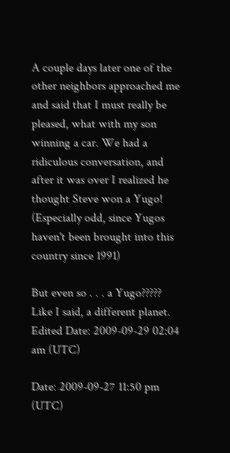A couple days later one of the other neighbors approached me and said that I must really be pleased, what with my son winning a car. We had a ridiculous conversation, and after it was over I realized he thought Steve won a Yugo! (Especially odd, since Yugos haven't been brought into this country since 1991)

But even so . . . a Yugo????? Like I said, a different planet.
Edited Date: 2009-09-29 02:04 am (UTC)

Date: 2009-09-27 11:50 pm (UTC)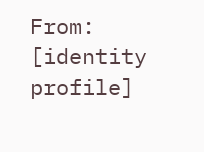From: [identity profile]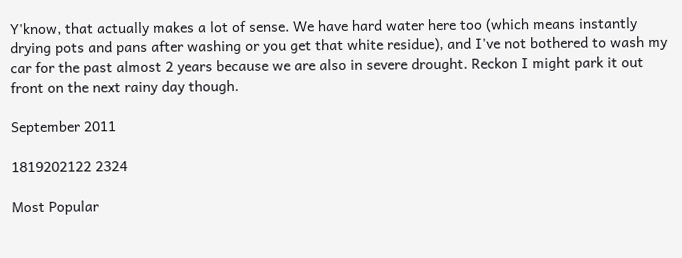Y'know, that actually makes a lot of sense. We have hard water here too (which means instantly drying pots and pans after washing or you get that white residue), and I've not bothered to wash my car for the past almost 2 years because we are also in severe drought. Reckon I might park it out front on the next rainy day though.

September 2011

1819202122 2324

Most Popular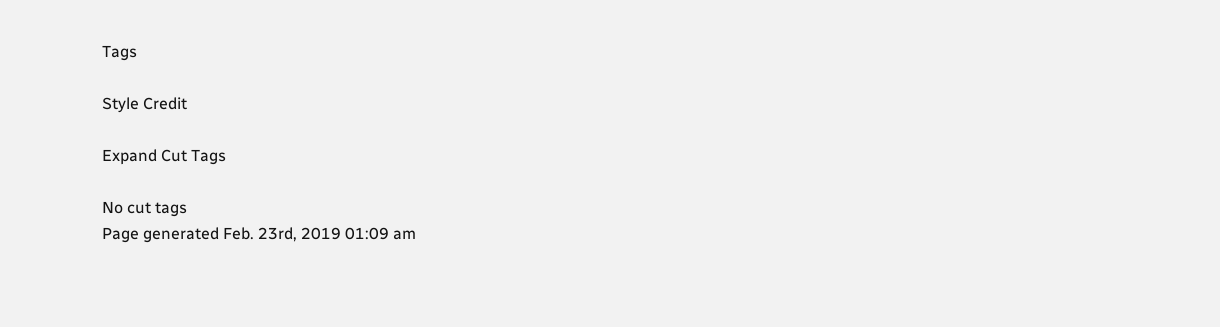Tags

Style Credit

Expand Cut Tags

No cut tags
Page generated Feb. 23rd, 2019 01:09 am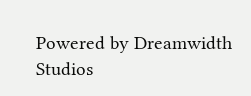Powered by Dreamwidth Studios